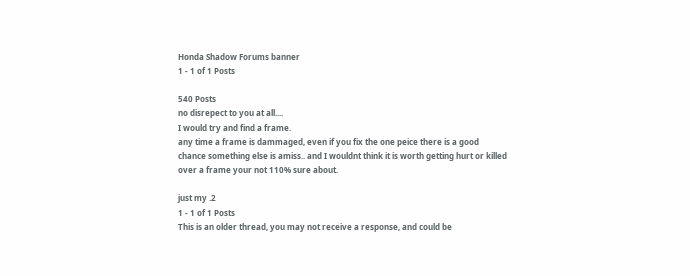Honda Shadow Forums banner
1 - 1 of 1 Posts

540 Posts
no disrepect to you at all....
I would try and find a frame.
any time a frame is dammaged, even if you fix the one peice there is a good chance something else is amiss.. and I wouldnt think it is worth getting hurt or killed over a frame your not 110% sure about.

just my .2
1 - 1 of 1 Posts
This is an older thread, you may not receive a response, and could be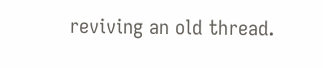reviving an old thread.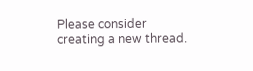Please consider creating a new thread.